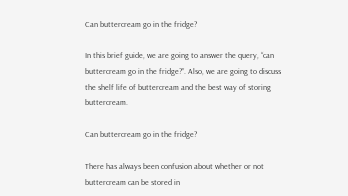Can buttercream go in the fridge?

In this brief guide, we are going to answer the query, “can buttercream go in the fridge?”. Also, we are going to discuss the shelf life of buttercream and the best way of storing buttercream.

Can buttercream go in the fridge?

There has always been confusion about whether or not buttercream can be stored in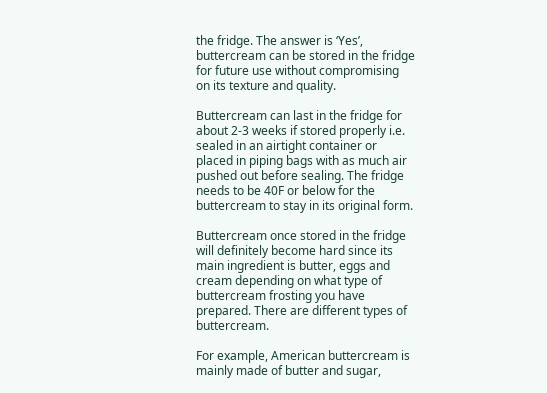the fridge. The answer is ‘Yes’, buttercream can be stored in the fridge for future use without compromising on its texture and quality.

Buttercream can last in the fridge for about 2-3 weeks if stored properly i.e. sealed in an airtight container or placed in piping bags with as much air pushed out before sealing. The fridge needs to be 40F or below for the buttercream to stay in its original form.

Buttercream once stored in the fridge will definitely become hard since its main ingredient is butter, eggs and cream depending on what type of buttercream frosting you have prepared. There are different types of buttercream.

For example, American buttercream is mainly made of butter and sugar,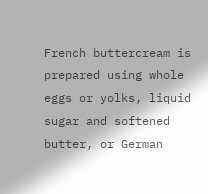French buttercream is prepared using whole eggs or yolks, liquid sugar and softened butter, or German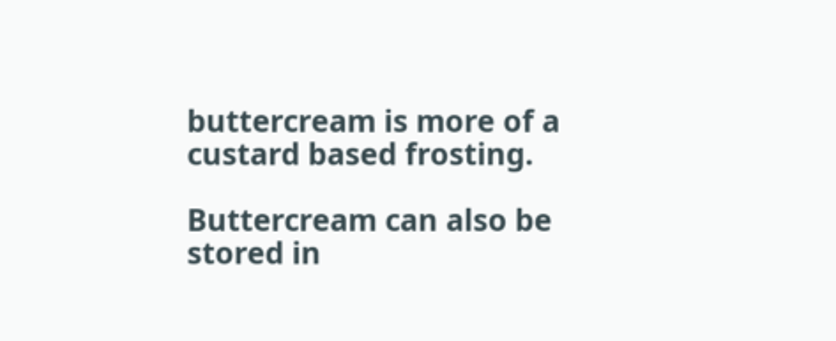buttercream is more of a custard based frosting.

Buttercream can also be stored in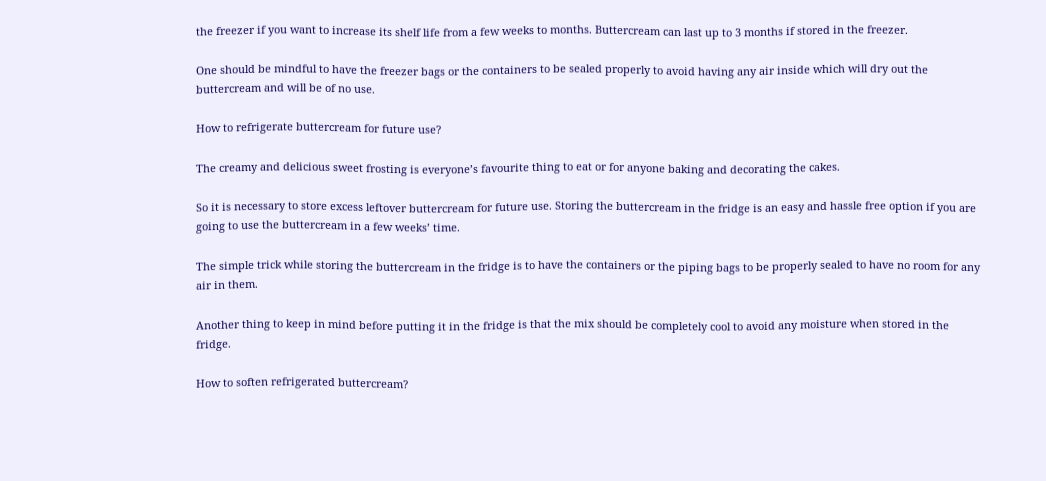the freezer if you want to increase its shelf life from a few weeks to months. Buttercream can last up to 3 months if stored in the freezer.

One should be mindful to have the freezer bags or the containers to be sealed properly to avoid having any air inside which will dry out the buttercream and will be of no use.

How to refrigerate buttercream for future use?

The creamy and delicious sweet frosting is everyone’s favourite thing to eat or for anyone baking and decorating the cakes.

So it is necessary to store excess leftover buttercream for future use. Storing the buttercream in the fridge is an easy and hassle free option if you are going to use the buttercream in a few weeks’ time.

The simple trick while storing the buttercream in the fridge is to have the containers or the piping bags to be properly sealed to have no room for any air in them.

Another thing to keep in mind before putting it in the fridge is that the mix should be completely cool to avoid any moisture when stored in the fridge.

How to soften refrigerated buttercream?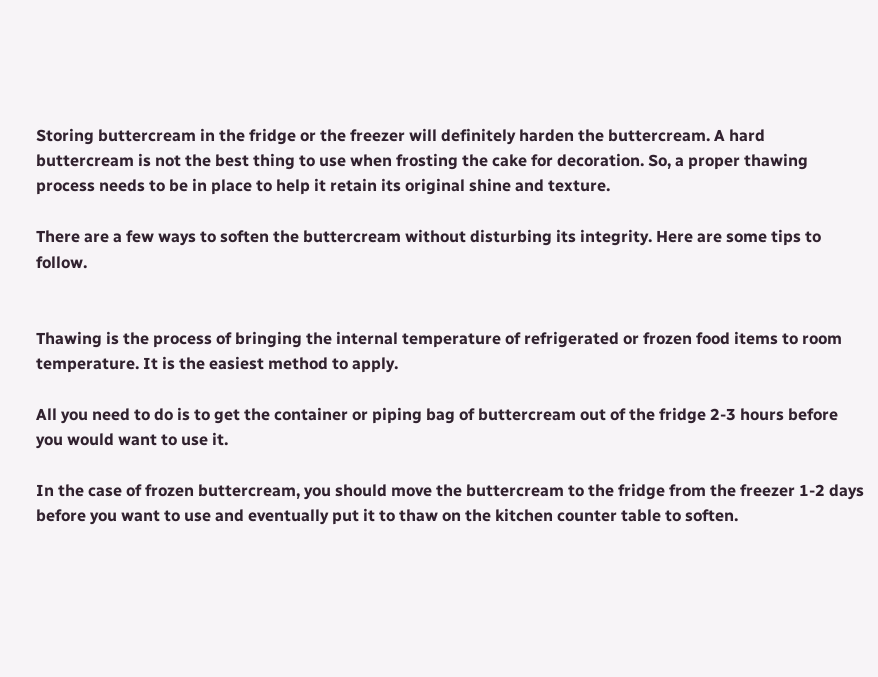Storing buttercream in the fridge or the freezer will definitely harden the buttercream. A hard buttercream is not the best thing to use when frosting the cake for decoration. So, a proper thawing process needs to be in place to help it retain its original shine and texture.

There are a few ways to soften the buttercream without disturbing its integrity. Here are some tips to follow.


Thawing is the process of bringing the internal temperature of refrigerated or frozen food items to room temperature. It is the easiest method to apply.

All you need to do is to get the container or piping bag of buttercream out of the fridge 2-3 hours before you would want to use it.

In the case of frozen buttercream, you should move the buttercream to the fridge from the freezer 1-2 days before you want to use and eventually put it to thaw on the kitchen counter table to soften.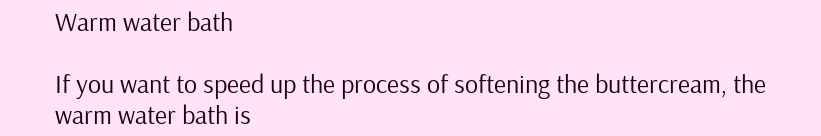Warm water bath

If you want to speed up the process of softening the buttercream, the warm water bath is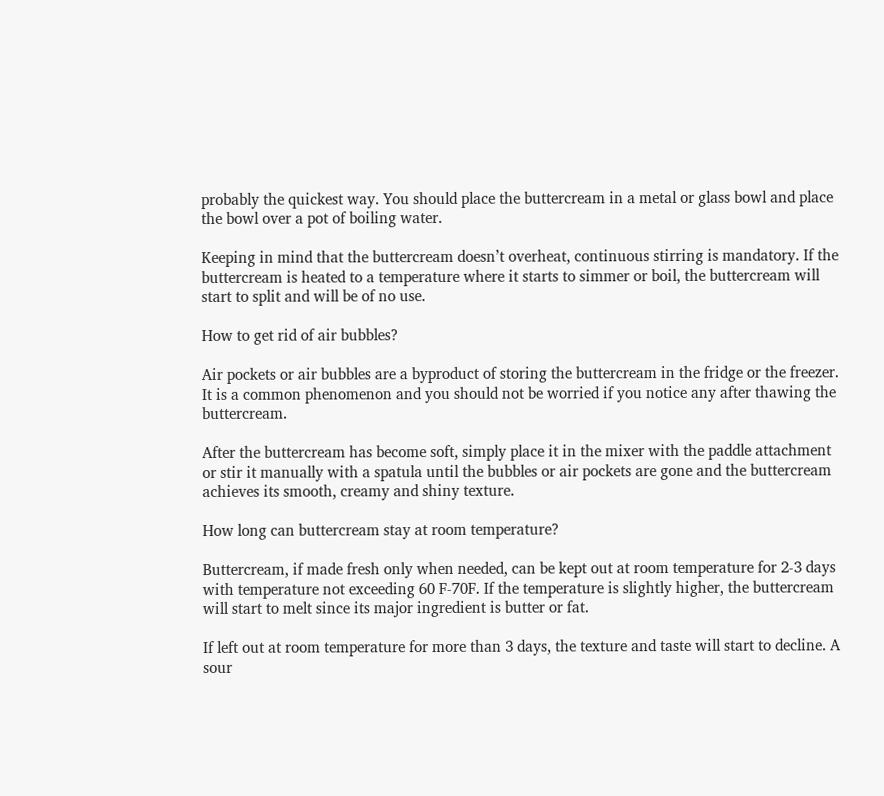probably the quickest way. You should place the buttercream in a metal or glass bowl and place the bowl over a pot of boiling water.

Keeping in mind that the buttercream doesn’t overheat, continuous stirring is mandatory. If the buttercream is heated to a temperature where it starts to simmer or boil, the buttercream will start to split and will be of no use.

How to get rid of air bubbles?

Air pockets or air bubbles are a byproduct of storing the buttercream in the fridge or the freezer. It is a common phenomenon and you should not be worried if you notice any after thawing the buttercream.

After the buttercream has become soft, simply place it in the mixer with the paddle attachment or stir it manually with a spatula until the bubbles or air pockets are gone and the buttercream achieves its smooth, creamy and shiny texture.

How long can buttercream stay at room temperature?

Buttercream, if made fresh only when needed, can be kept out at room temperature for 2-3 days with temperature not exceeding 60 F-70F. If the temperature is slightly higher, the buttercream will start to melt since its major ingredient is butter or fat.

If left out at room temperature for more than 3 days, the texture and taste will start to decline. A sour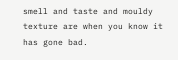smell and taste and mouldy texture are when you know it has gone bad.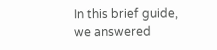In this brief guide, we answered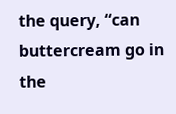the query, “can buttercream go in the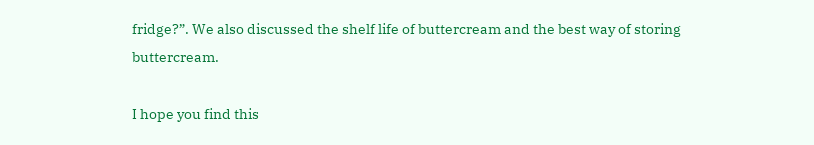fridge?”. We also discussed the shelf life of buttercream and the best way of storing buttercream.

I hope you find this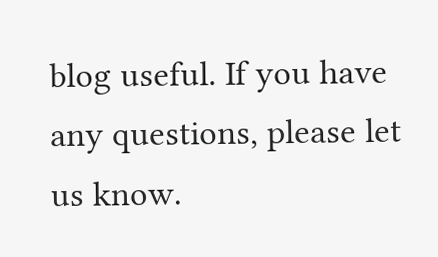blog useful. If you have any questions, please let us know.